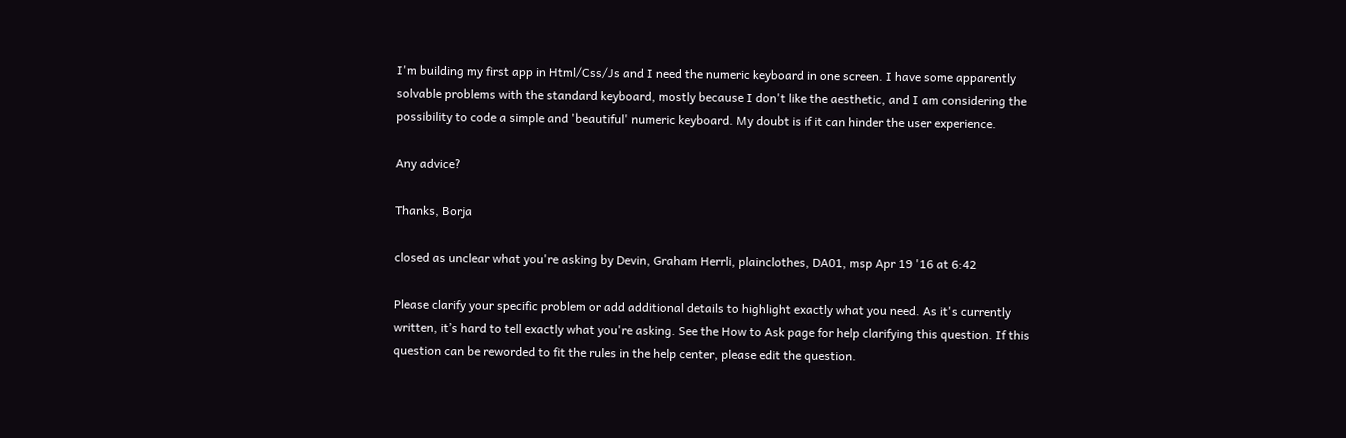I'm building my first app in Html/Css/Js and I need the numeric keyboard in one screen. I have some apparently solvable problems with the standard keyboard, mostly because I don't like the aesthetic, and I am considering the possibility to code a simple and 'beautiful' numeric keyboard. My doubt is if it can hinder the user experience.

Any advice?

Thanks, Borja

closed as unclear what you're asking by Devin, Graham Herrli, plainclothes, DA01, msp Apr 19 '16 at 6:42

Please clarify your specific problem or add additional details to highlight exactly what you need. As it's currently written, it’s hard to tell exactly what you're asking. See the How to Ask page for help clarifying this question. If this question can be reworded to fit the rules in the help center, please edit the question.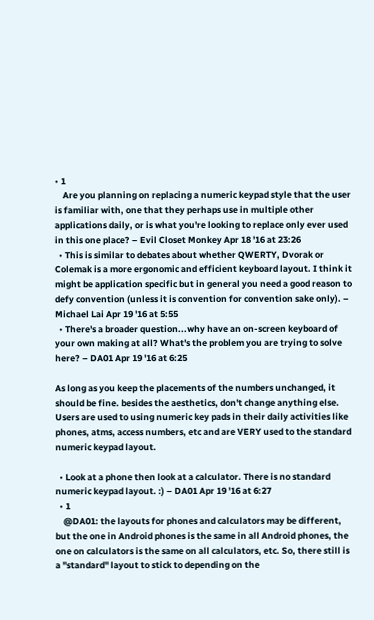• 1
    Are you planning on replacing a numeric keypad style that the user is familiar with, one that they perhaps use in multiple other applications daily, or is what you're looking to replace only ever used in this one place? – Evil Closet Monkey Apr 18 '16 at 23:26
  • This is similar to debates about whether QWERTY, Dvorak or Colemak is a more ergonomic and efficient keyboard layout. I think it might be application specific but in general you need a good reason to defy convention (unless it is convention for convention sake only). – Michael Lai Apr 19 '16 at 5:55
  • There's a broader question...why have an on-screen keyboard of your own making at all? What's the problem you are trying to solve here? – DA01 Apr 19 '16 at 6:25

As long as you keep the placements of the numbers unchanged, it should be fine. besides the aesthetics, don't change anything else. Users are used to using numeric key pads in their daily activities like phones, atms, access numbers, etc and are VERY used to the standard numeric keypad layout.

  • Look at a phone then look at a calculator. There is no standard numeric keypad layout. :) – DA01 Apr 19 '16 at 6:27
  • 1
    @DA01: the layouts for phones and calculators may be different, but the one in Android phones is the same in all Android phones, the one on calculators is the same on all calculators, etc. So, there still is a "standard" layout to stick to depending on the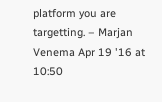platform you are targetting. – Marjan Venema Apr 19 '16 at 10:50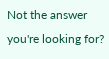Not the answer you're looking for?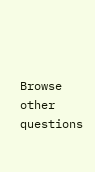Browse other questions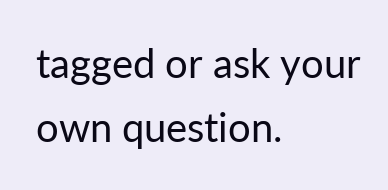tagged or ask your own question.